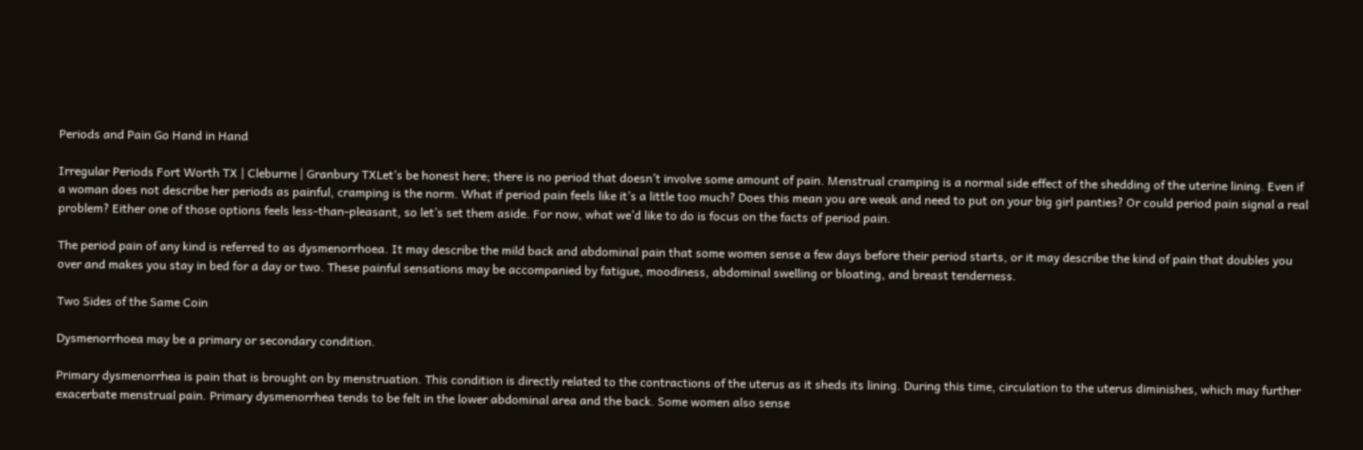Periods and Pain Go Hand in Hand

Irregular Periods Fort Worth TX | Cleburne | Granbury TXLet’s be honest here; there is no period that doesn’t involve some amount of pain. Menstrual cramping is a normal side effect of the shedding of the uterine lining. Even if a woman does not describe her periods as painful, cramping is the norm. What if period pain feels like it’s a little too much? Does this mean you are weak and need to put on your big girl panties? Or could period pain signal a real problem? Either one of those options feels less-than-pleasant, so let’s set them aside. For now, what we’d like to do is focus on the facts of period pain.

The period pain of any kind is referred to as dysmenorrhoea. It may describe the mild back and abdominal pain that some women sense a few days before their period starts, or it may describe the kind of pain that doubles you over and makes you stay in bed for a day or two. These painful sensations may be accompanied by fatigue, moodiness, abdominal swelling or bloating, and breast tenderness.

Two Sides of the Same Coin

Dysmenorrhoea may be a primary or secondary condition.

Primary dysmenorrhea is pain that is brought on by menstruation. This condition is directly related to the contractions of the uterus as it sheds its lining. During this time, circulation to the uterus diminishes, which may further exacerbate menstrual pain. Primary dysmenorrhea tends to be felt in the lower abdominal area and the back. Some women also sense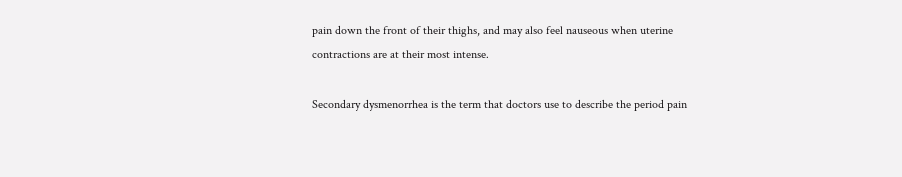pain down the front of their thighs, and may also feel nauseous when uterine contractions are at their most intense.

Secondary dysmenorrhea is the term that doctors use to describe the period pain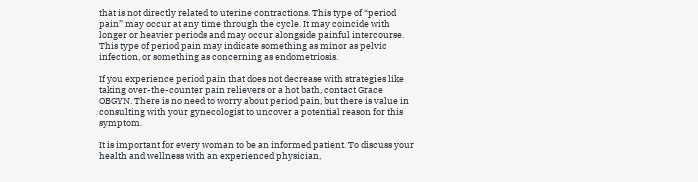that is not directly related to uterine contractions. This type of “period pain” may occur at any time through the cycle. It may coincide with longer or heavier periods and may occur alongside painful intercourse. This type of period pain may indicate something as minor as pelvic infection, or something as concerning as endometriosis.

If you experience period pain that does not decrease with strategies like taking over-the-counter pain relievers or a hot bath, contact Grace OBGYN. There is no need to worry about period pain, but there is value in consulting with your gynecologist to uncover a potential reason for this symptom.

It is important for every woman to be an informed patient. To discuss your health and wellness with an experienced physician,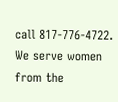call 817-776-4722. We serve women from the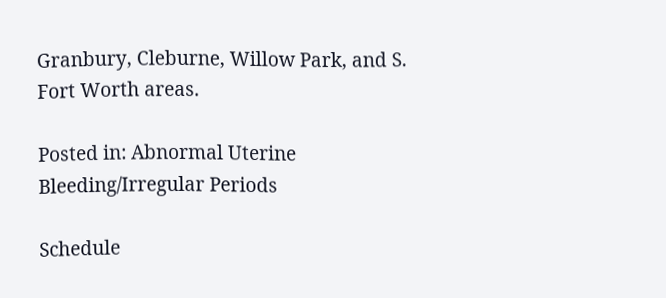Granbury, Cleburne, Willow Park, and S. Fort Worth areas.

Posted in: Abnormal Uterine Bleeding/Irregular Periods

Schedule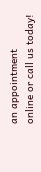an appointment
online or call us today!